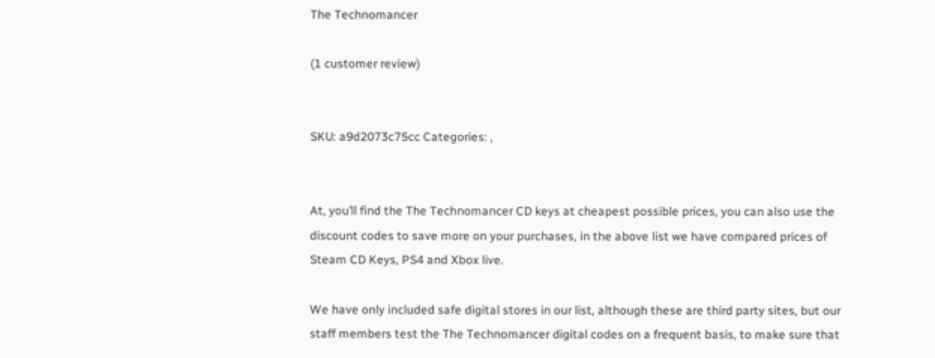The Technomancer

(1 customer review)


SKU: a9d2073c75cc Categories: ,


At, you’ll find the The Technomancer CD keys at cheapest possible prices, you can also use the discount codes to save more on your purchases, in the above list we have compared prices of Steam CD Keys, PS4 and Xbox live.

We have only included safe digital stores in our list, although these are third party sites, but our staff members test the The Technomancer digital codes on a frequent basis, to make sure that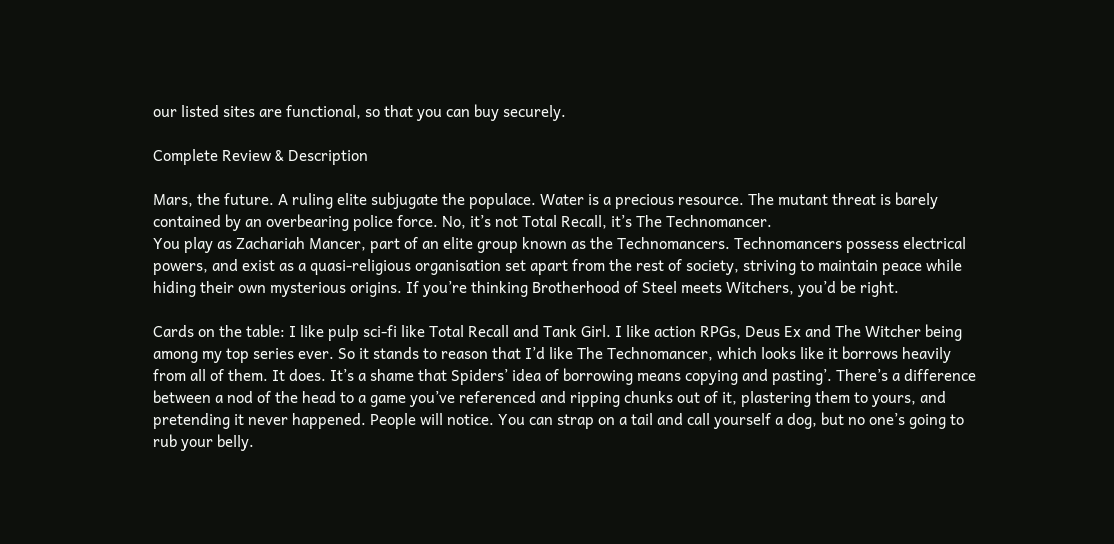our listed sites are functional, so that you can buy securely.

Complete Review & Description

Mars, the future. A ruling elite subjugate the populace. Water is a precious resource. The mutant threat is barely contained by an overbearing police force. No, it’s not Total Recall, it’s The Technomancer.
You play as Zachariah Mancer, part of an elite group known as the Technomancers. Technomancers possess electrical powers, and exist as a quasi-religious organisation set apart from the rest of society, striving to maintain peace while hiding their own mysterious origins. If you’re thinking Brotherhood of Steel meets Witchers, you’d be right.

Cards on the table: I like pulp sci-fi like Total Recall and Tank Girl. I like action RPGs, Deus Ex and The Witcher being among my top series ever. So it stands to reason that I’d like The Technomancer, which looks like it borrows heavily from all of them. It does. It’s a shame that Spiders’ idea of borrowing means copying and pasting’. There’s a difference between a nod of the head to a game you’ve referenced and ripping chunks out of it, plastering them to yours, and pretending it never happened. People will notice. You can strap on a tail and call yourself a dog, but no one’s going to rub your belly.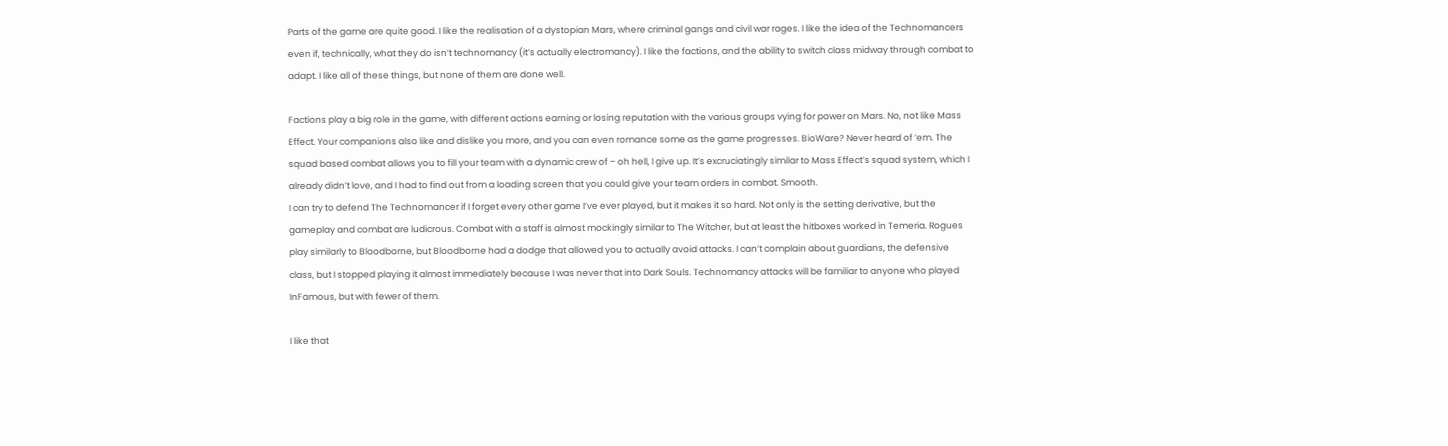Parts of the game are quite good. I like the realisation of a dystopian Mars, where criminal gangs and civil war rages. I like the idea of the Technomancers even if, technically, what they do isn’t technomancy (it’s actually electromancy). I like the factions, and the ability to switch class midway through combat to adapt. I like all of these things, but none of them are done well.

Factions play a big role in the game, with different actions earning or losing reputation with the various groups vying for power on Mars. No, not like Mass Effect. Your companions also like and dislike you more, and you can even romance some as the game progresses. BioWare? Never heard of ‘em. The squad based combat allows you to fill your team with a dynamic crew of – oh hell, I give up. It’s excruciatingly similar to Mass Effect’s squad system, which I already didn’t love, and I had to find out from a loading screen that you could give your team orders in combat. Smooth.
I can try to defend The Technomancer if I forget every other game I’ve ever played, but it makes it so hard. Not only is the setting derivative, but the gameplay and combat are ludicrous. Combat with a staff is almost mockingly similar to The Witcher, but at least the hitboxes worked in Temeria. Rogues play similarly to Bloodborne, but Bloodborne had a dodge that allowed you to actually avoid attacks. I can’t complain about guardians, the defensive class, but I stopped playing it almost immediately because I was never that into Dark Souls. Technomancy attacks will be familiar to anyone who played InFamous, but with fewer of them.

I like that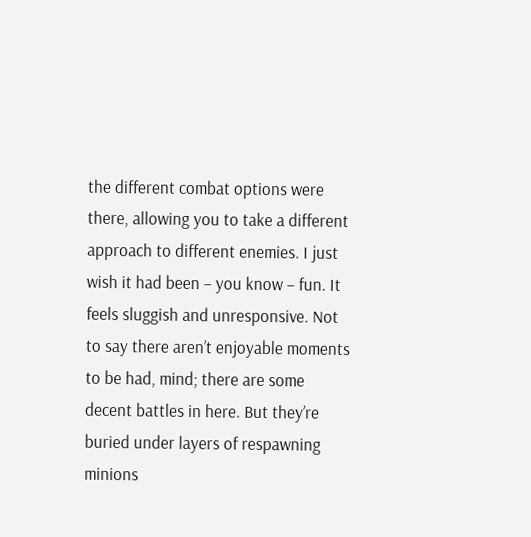the different combat options were there, allowing you to take a different approach to different enemies. I just wish it had been – you know – fun. It feels sluggish and unresponsive. Not to say there aren’t enjoyable moments to be had, mind; there are some decent battles in here. But they’re buried under layers of respawning minions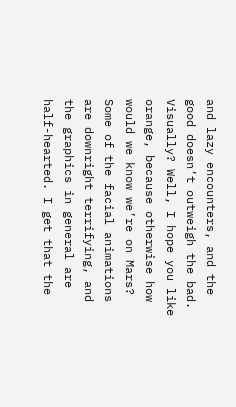and lazy encounters, and the good doesn’t outweigh the bad.
Visually? Well, I hope you like orange, because otherwise how would we know we’re on Mars? Some of the facial animations are downright terrifying, and the graphics in general are half-hearted. I get that the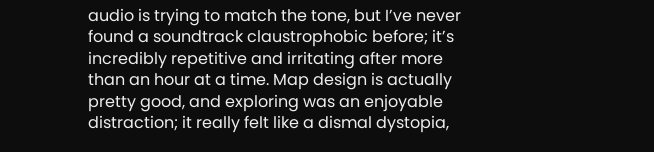audio is trying to match the tone, but I’ve never found a soundtrack claustrophobic before; it’s incredibly repetitive and irritating after more than an hour at a time. Map design is actually pretty good, and exploring was an enjoyable distraction; it really felt like a dismal dystopia,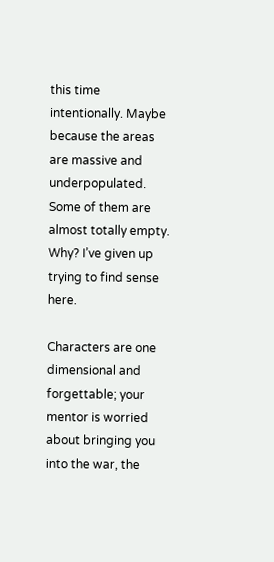this time intentionally. Maybe because the areas are massive and underpopulated. Some of them are almost totally empty. Why? I’ve given up trying to find sense here.

Characters are one dimensional and forgettable; your mentor is worried about bringing you into the war, the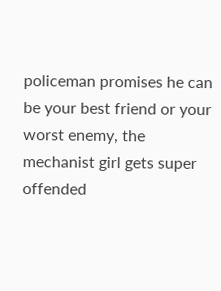policeman promises he can be your best friend or your worst enemy, the mechanist girl gets super offended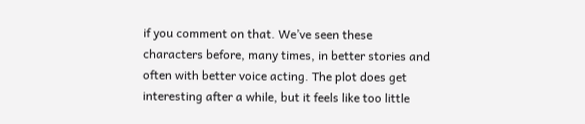if you comment on that. We’ve seen these characters before, many times, in better stories and often with better voice acting. The plot does get interesting after a while, but it feels like too little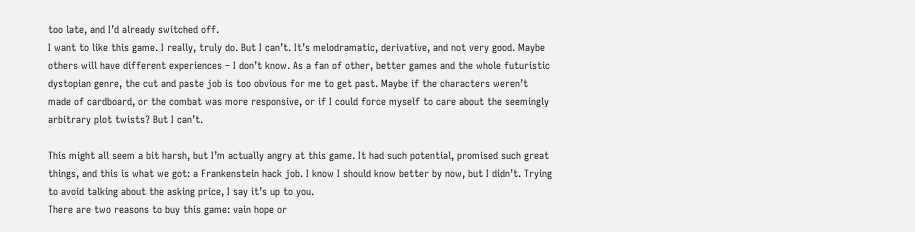too late, and I’d already switched off.
I want to like this game. I really, truly do. But I can’t. It’s melodramatic, derivative, and not very good. Maybe others will have different experiences – I don’t know. As a fan of other, better games and the whole futuristic dystopian genre, the cut and paste job is too obvious for me to get past. Maybe if the characters weren’t made of cardboard, or the combat was more responsive, or if I could force myself to care about the seemingly arbitrary plot twists? But I can’t.

This might all seem a bit harsh, but I’m actually angry at this game. It had such potential, promised such great things, and this is what we got: a Frankenstein hack job. I know I should know better by now, but I didn’t. Trying to avoid talking about the asking price, I say it’s up to you.
There are two reasons to buy this game: vain hope or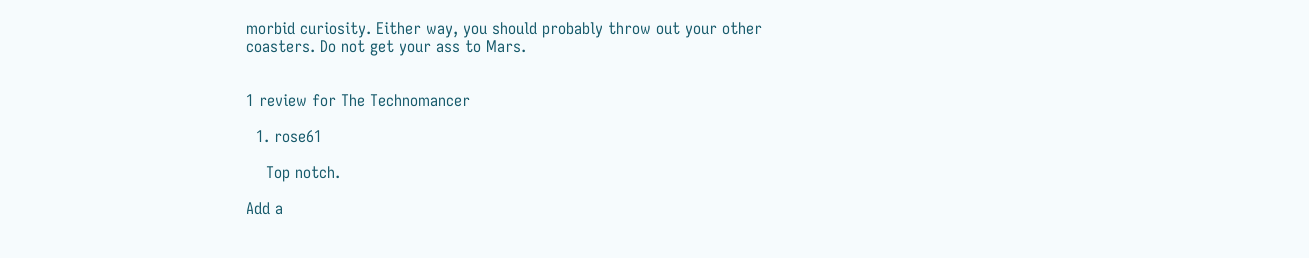morbid curiosity. Either way, you should probably throw out your other coasters. Do not get your ass to Mars.


1 review for The Technomancer

  1. rose61

    Top notch.

Add a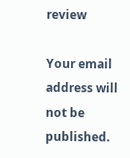review

Your email address will not be published.